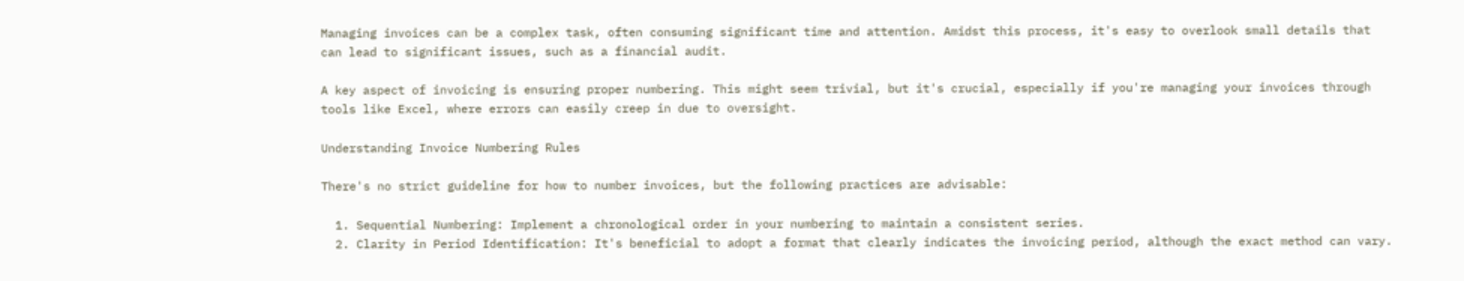Managing invoices can be a complex task, often consuming significant time and attention. Amidst this process, it's easy to overlook small details that can lead to significant issues, such as a financial audit.

A key aspect of invoicing is ensuring proper numbering. This might seem trivial, but it's crucial, especially if you're managing your invoices through tools like Excel, where errors can easily creep in due to oversight.

Understanding Invoice Numbering Rules

There's no strict guideline for how to number invoices, but the following practices are advisable:

  1. Sequential Numbering: Implement a chronological order in your numbering to maintain a consistent series.
  2. Clarity in Period Identification: It's beneficial to adopt a format that clearly indicates the invoicing period, although the exact method can vary.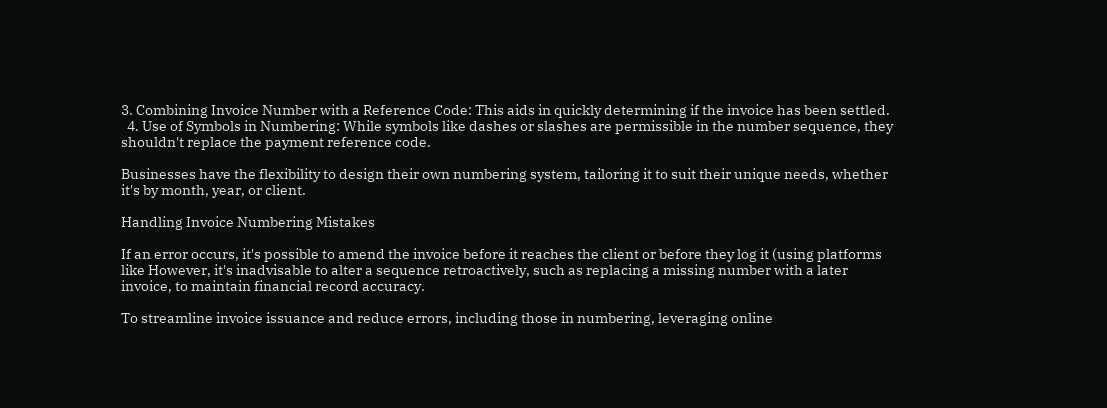3. Combining Invoice Number with a Reference Code: This aids in quickly determining if the invoice has been settled.
  4. Use of Symbols in Numbering: While symbols like dashes or slashes are permissible in the number sequence, they shouldn't replace the payment reference code.

Businesses have the flexibility to design their own numbering system, tailoring it to suit their unique needs, whether it's by month, year, or client.

Handling Invoice Numbering Mistakes

If an error occurs, it's possible to amend the invoice before it reaches the client or before they log it (using platforms like However, it's inadvisable to alter a sequence retroactively, such as replacing a missing number with a later invoice, to maintain financial record accuracy.

To streamline invoice issuance and reduce errors, including those in numbering, leveraging online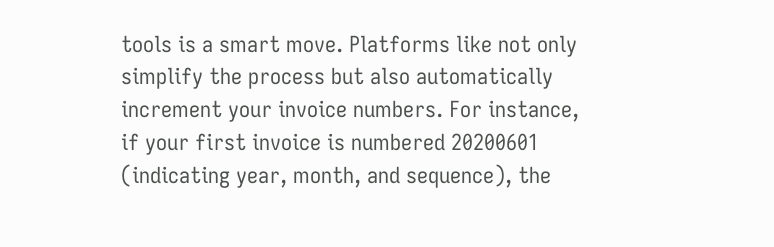tools is a smart move. Platforms like not only simplify the process but also automatically increment your invoice numbers. For instance, if your first invoice is numbered 20200601 (indicating year, month, and sequence), the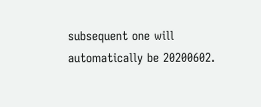subsequent one will automatically be 20200602.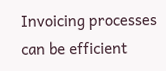Invoicing processes can be efficient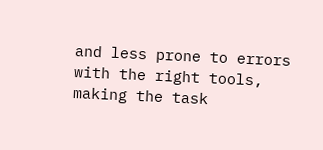and less prone to errors with the right tools, making the task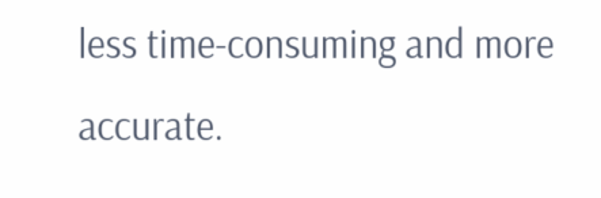less time-consuming and more accurate.